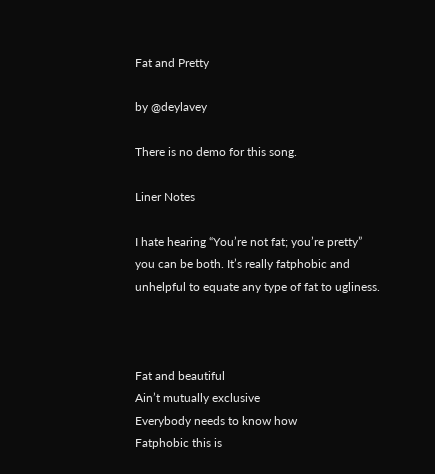Fat and Pretty

by @deylavey

There is no demo for this song.

Liner Notes

I hate hearing “You’re not fat; you’re pretty” you can be both. It’s really fatphobic and unhelpful to equate any type of fat to ugliness.



Fat and beautiful
Ain’t mutually exclusive
Everybody needs to know how
Fatphobic this is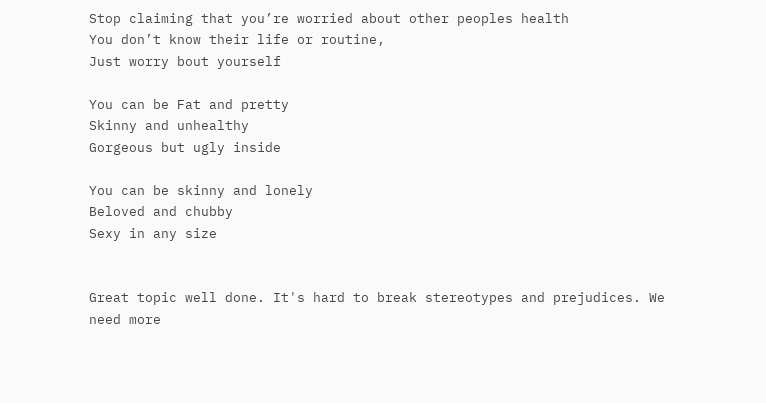Stop claiming that you’re worried about other peoples health
You don’t know their life or routine,
Just worry bout yourself

You can be Fat and pretty
Skinny and unhealthy
Gorgeous but ugly inside

You can be skinny and lonely
Beloved and chubby
Sexy in any size


Great topic well done. It's hard to break stereotypes and prejudices. We need more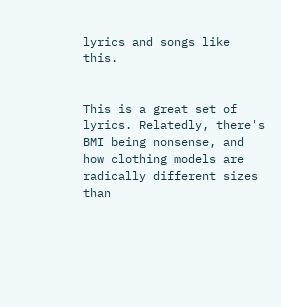lyrics and songs like this.


This is a great set of lyrics. Relatedly, there's BMI being nonsense, and how clothing models are radically different sizes than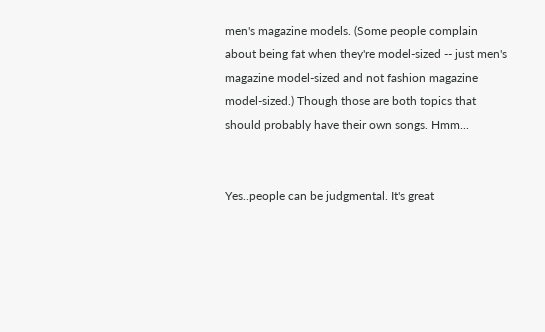men's magazine models. (Some people complain about being fat when they're model-sized -- just men's magazine model-sized and not fashion magazine model-sized.) Though those are both topics that should probably have their own songs. Hmm...


Yes..people can be judgmental. It's great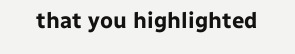that you highlighted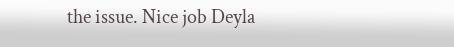the issue. Nice job Deyla